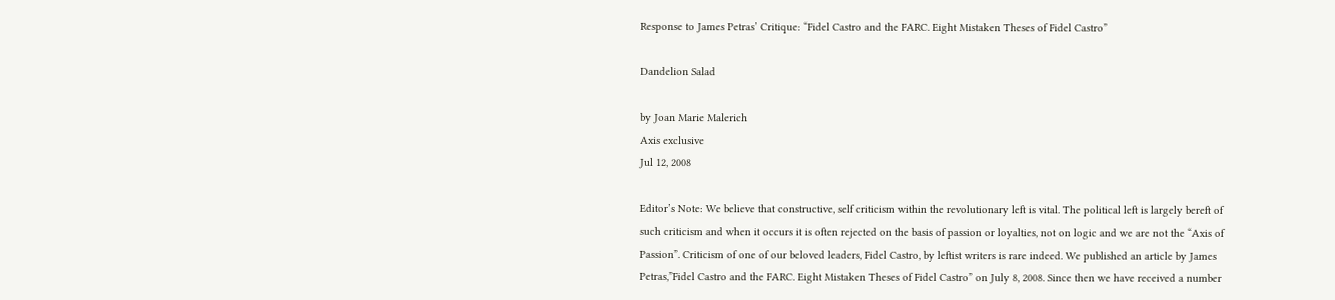Response to James Petras’ Critique: “Fidel Castro and the FARC. Eight Mistaken Theses of Fidel Castro”

Dandelion Salad

by Joan Marie Malerich
Axis exclusive
Jul 12, 2008

Editor’s Note: We believe that constructive, self criticism within the revolutionary left is vital. The political left is largely bereft of such criticism and when it occurs it is often rejected on the basis of passion or loyalties, not on logic and we are not the “Axis of Passion”. Criticism of one of our beloved leaders, Fidel Castro, by leftist writers is rare indeed. We published an article by James Petras,”Fidel Castro and the FARC. Eight Mistaken Theses of Fidel Castro” on July 8, 2008. Since then we have received a number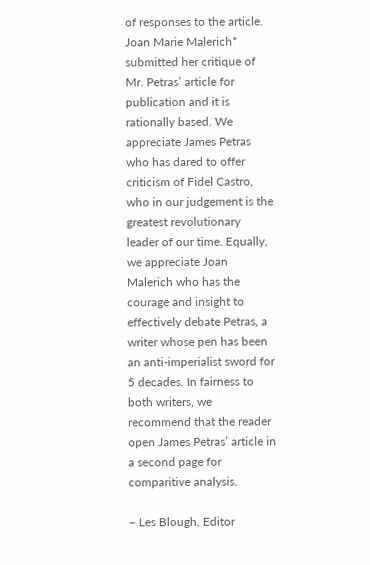of responses to the article. Joan Marie Malerich* submitted her critique of Mr. Petras’ article for publication and it is rationally based. We appreciate James Petras who has dared to offer criticism of Fidel Castro, who in our judgement is the greatest revolutionary leader of our time. Equally, we appreciate Joan Malerich who has the courage and insight to effectively debate Petras, a writer whose pen has been an anti-imperialist sword for 5 decades. In fairness to both writers, we recommend that the reader open James Petras’ article in a second page for comparitive analysis.

– Les Blough, Editor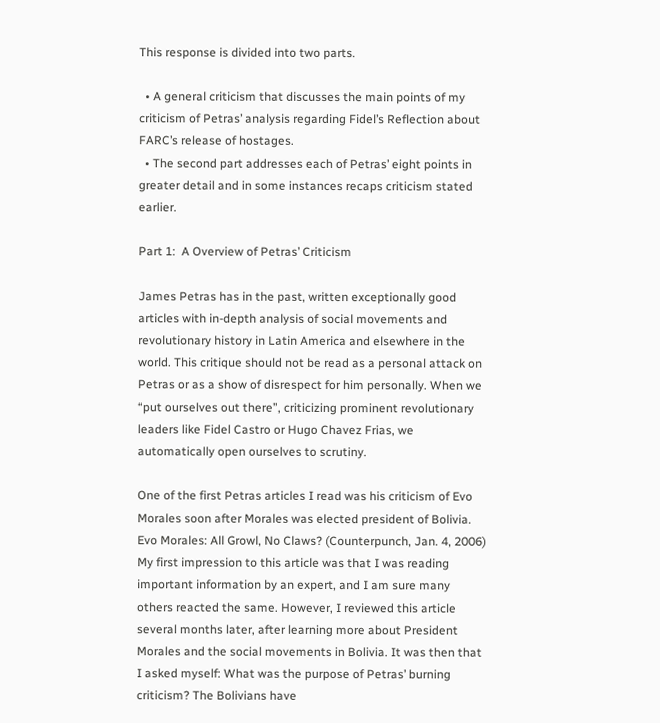This response is divided into two parts.

  • A general criticism that discusses the main points of my criticism of Petras’ analysis regarding Fidel’s Reflection about FARC’s release of hostages.
  • The second part addresses each of Petras’ eight points in greater detail and in some instances recaps criticism stated earlier.

Part 1:  A Overview of Petras’ Criticism

James Petras has in the past, written exceptionally good articles with in-depth analysis of social movements and revolutionary history in Latin America and elsewhere in the world. This critique should not be read as a personal attack on Petras or as a show of disrespect for him personally. When we “put ourselves out there”, criticizing prominent revolutionary leaders like Fidel Castro or Hugo Chavez Frias, we automatically open ourselves to scrutiny.

One of the first Petras articles I read was his criticism of Evo Morales soon after Morales was elected president of Bolivia. Evo Morales: All Growl, No Claws? (Counterpunch, Jan. 4, 2006) My first impression to this article was that I was reading important information by an expert, and I am sure many others reacted the same. However, I reviewed this article several months later, after learning more about President Morales and the social movements in Bolivia. It was then that I asked myself: What was the purpose of Petras’ burning criticism? The Bolivians have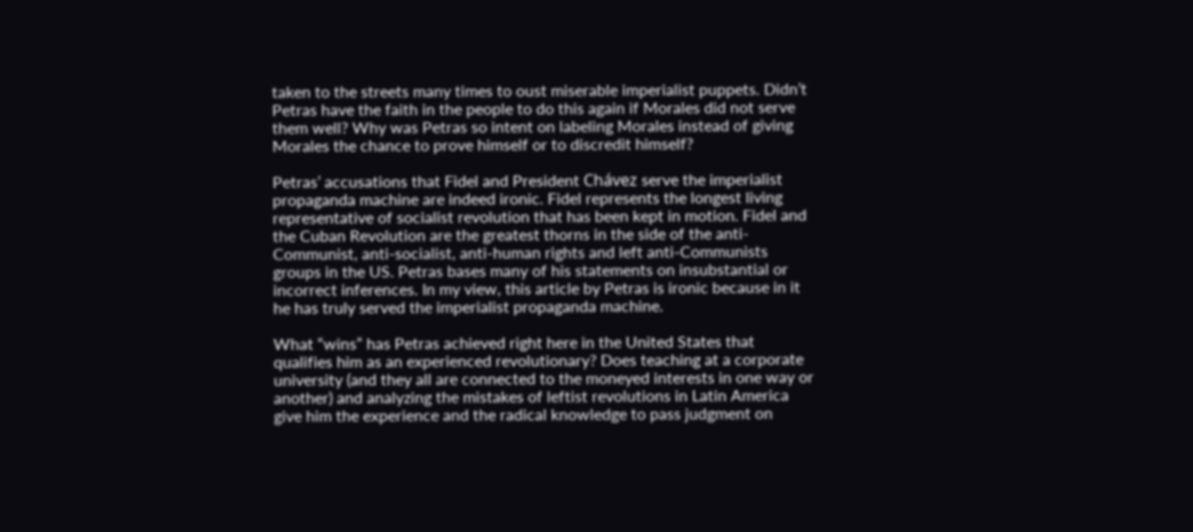taken to the streets many times to oust miserable imperialist puppets. Didn’t Petras have the faith in the people to do this again if Morales did not serve them well? Why was Petras so intent on labeling Morales instead of giving Morales the chance to prove himself or to discredit himself?

Petras’ accusations that Fidel and President Chávez serve the imperialist propaganda machine are indeed ironic. Fidel represents the longest living representative of socialist revolution that has been kept in motion. Fidel and the Cuban Revolution are the greatest thorns in the side of the anti-Communist, anti-socialist, anti-human rights and left anti-Communists groups in the US. Petras bases many of his statements on insubstantial or incorrect inferences. In my view, this article by Petras is ironic because in it he has truly served the imperialist propaganda machine.

What “wins” has Petras achieved right here in the United States that qualifies him as an experienced revolutionary? Does teaching at a corporate university (and they all are connected to the moneyed interests in one way or another) and analyzing the mistakes of leftist revolutions in Latin America give him the experience and the radical knowledge to pass judgment on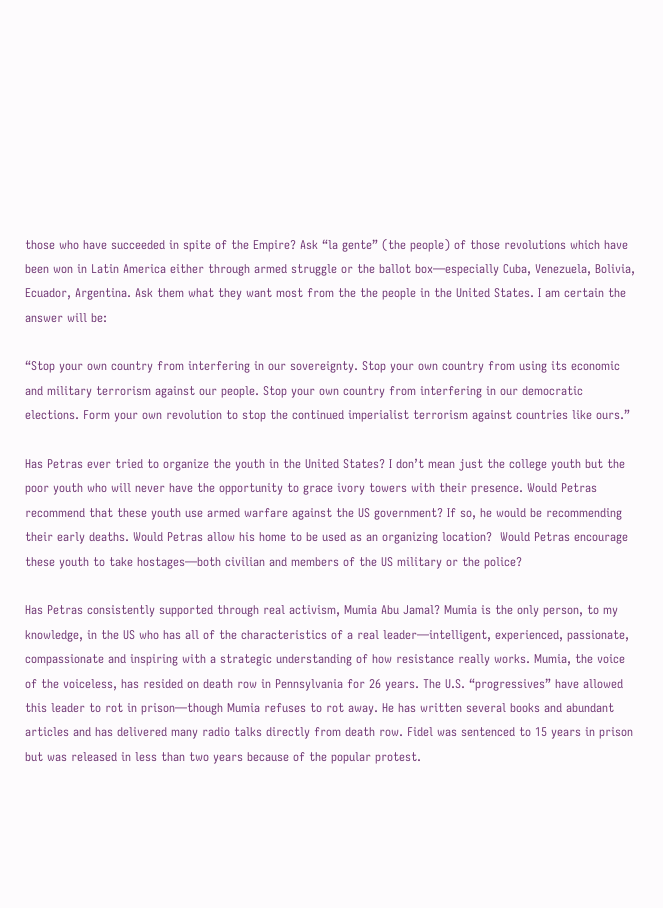those who have succeeded in spite of the Empire? Ask “la gente” (the people) of those revolutions which have been won in Latin America either through armed struggle or the ballot box—especially Cuba, Venezuela, Bolivia, Ecuador, Argentina. Ask them what they want most from the the people in the United States. I am certain the answer will be:

“Stop your own country from interfering in our sovereignty. Stop your own country from using its economic and military terrorism against our people. Stop your own country from interfering in our democratic elections. Form your own revolution to stop the continued imperialist terrorism against countries like ours.”

Has Petras ever tried to organize the youth in the United States? I don’t mean just the college youth but the poor youth who will never have the opportunity to grace ivory towers with their presence. Would Petras recommend that these youth use armed warfare against the US government? If so, he would be recommending their early deaths. Would Petras allow his home to be used as an organizing location?  Would Petras encourage these youth to take hostages—both civilian and members of the US military or the police?

Has Petras consistently supported through real activism, Mumia Abu Jamal? Mumia is the only person, to my knowledge, in the US who has all of the characteristics of a real leader—intelligent, experienced, passionate, compassionate and inspiring with a strategic understanding of how resistance really works. Mumia, the voice of the voiceless, has resided on death row in Pennsylvania for 26 years. The U.S. “progressives” have allowed this leader to rot in prison—though Mumia refuses to rot away. He has written several books and abundant articles and has delivered many radio talks directly from death row. Fidel was sentenced to 15 years in prison but was released in less than two years because of the popular protest.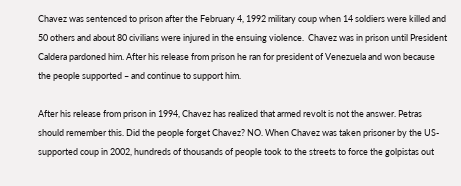Chavez was sentenced to prison after the February 4, 1992 military coup when 14 soldiers were killed and 50 others and about 80 civilians were injured in the ensuing violence.  Chavez was in prison until President Caldera pardoned him. After his release from prison he ran for president of Venezuela and won because the people supported – and continue to support him.

After his release from prison in 1994, Chavez has realized that armed revolt is not the answer. Petras should remember this. Did the people forget Chavez? NO. When Chavez was taken prisoner by the US-supported coup in 2002, hundreds of thousands of people took to the streets to force the golpistas out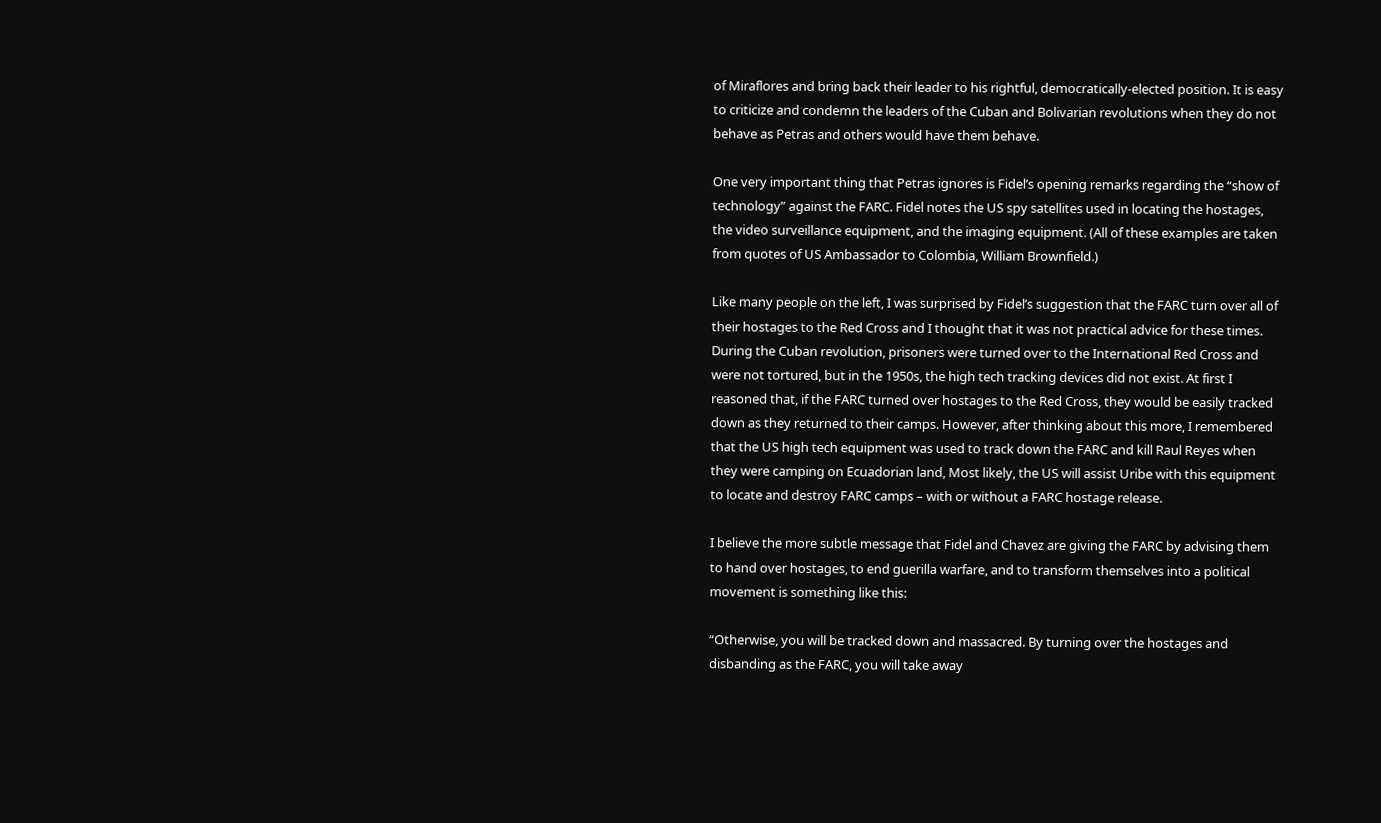of Miraflores and bring back their leader to his rightful, democratically-elected position. It is easy to criticize and condemn the leaders of the Cuban and Bolivarian revolutions when they do not behave as Petras and others would have them behave.

One very important thing that Petras ignores is Fidel’s opening remarks regarding the “show of technology” against the FARC. Fidel notes the US spy satellites used in locating the hostages, the video surveillance equipment, and the imaging equipment. (All of these examples are taken from quotes of US Ambassador to Colombia, William Brownfield.)

Like many people on the left, I was surprised by Fidel’s suggestion that the FARC turn over all of their hostages to the Red Cross and I thought that it was not practical advice for these times. During the Cuban revolution, prisoners were turned over to the International Red Cross and were not tortured, but in the 1950s, the high tech tracking devices did not exist. At first I reasoned that, if the FARC turned over hostages to the Red Cross, they would be easily tracked down as they returned to their camps. However, after thinking about this more, I remembered that the US high tech equipment was used to track down the FARC and kill Raul Reyes when they were camping on Ecuadorian land, Most likely, the US will assist Uribe with this equipment to locate and destroy FARC camps – with or without a FARC hostage release.

I believe the more subtle message that Fidel and Chavez are giving the FARC by advising them to hand over hostages, to end guerilla warfare, and to transform themselves into a political movement is something like this:

“Otherwise, you will be tracked down and massacred. By turning over the hostages and disbanding as the FARC, you will take away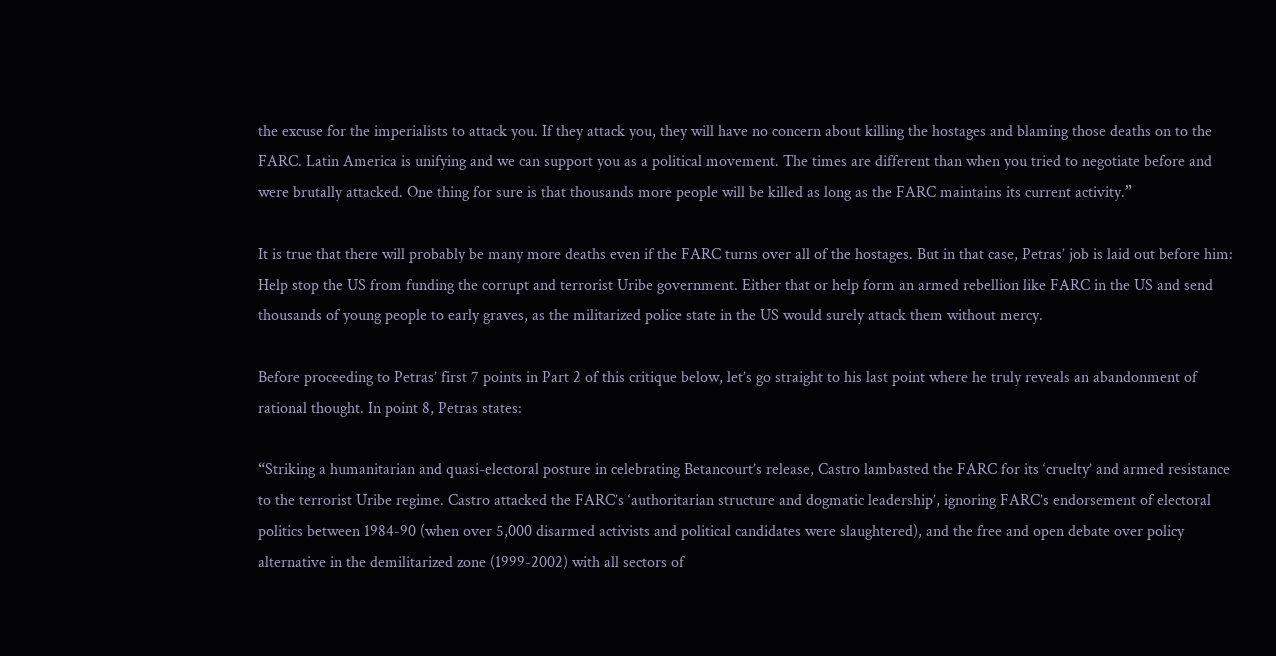the excuse for the imperialists to attack you. If they attack you, they will have no concern about killing the hostages and blaming those deaths on to the FARC. Latin America is unifying and we can support you as a political movement. The times are different than when you tried to negotiate before and were brutally attacked. One thing for sure is that thousands more people will be killed as long as the FARC maintains its current activity.”

It is true that there will probably be many more deaths even if the FARC turns over all of the hostages. But in that case, Petras’ job is laid out before him: Help stop the US from funding the corrupt and terrorist Uribe government. Either that or help form an armed rebellion like FARC in the US and send thousands of young people to early graves, as the militarized police state in the US would surely attack them without mercy.

Before proceeding to Petras’ first 7 points in Part 2 of this critique below, let’s go straight to his last point where he truly reveals an abandonment of rational thought. In point 8, Petras states:

“Striking a humanitarian and quasi-electoral posture in celebrating Betancourt’s release, Castro lambasted the FARC for its ‘cruelty’ and armed resistance to the terrorist Uribe regime. Castro attacked the FARC’s ‘authoritarian structure and dogmatic leadership’, ignoring FARC’s endorsement of electoral politics between 1984-90 (when over 5,000 disarmed activists and political candidates were slaughtered), and the free and open debate over policy alternative in the demilitarized zone (1999-2002) with all sectors of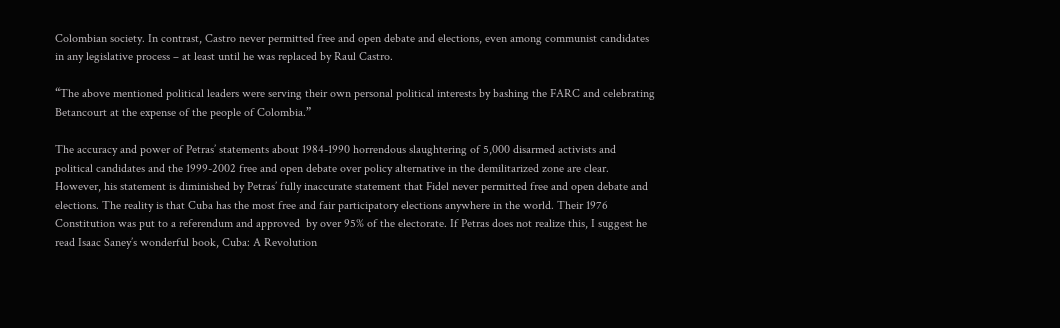Colombian society. In contrast, Castro never permitted free and open debate and elections, even among communist candidates in any legislative process – at least until he was replaced by Raul Castro.

“The above mentioned political leaders were serving their own personal political interests by bashing the FARC and celebrating Betancourt at the expense of the people of Colombia.”

The accuracy and power of Petras’ statements about 1984-1990 horrendous slaughtering of 5,000 disarmed activists and political candidates and the 1999-2002 free and open debate over policy alternative in the demilitarized zone are clear. However, his statement is diminished by Petras’ fully inaccurate statement that Fidel never permitted free and open debate and elections. The reality is that Cuba has the most free and fair participatory elections anywhere in the world. Their 1976 Constitution was put to a referendum and approved  by over 95% of the electorate. If Petras does not realize this, I suggest he read Isaac Saney’s wonderful book, Cuba: A Revolution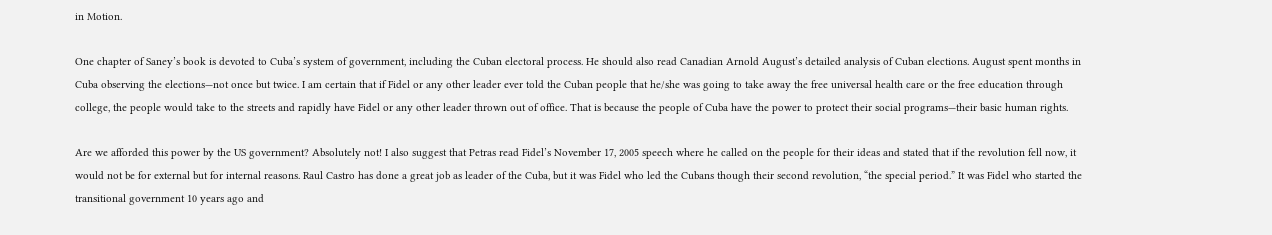in Motion.

One chapter of Saney’s book is devoted to Cuba’s system of government, including the Cuban electoral process. He should also read Canadian Arnold August’s detailed analysis of Cuban elections. August spent months in Cuba observing the elections—not once but twice. I am certain that if Fidel or any other leader ever told the Cuban people that he/she was going to take away the free universal health care or the free education through college, the people would take to the streets and rapidly have Fidel or any other leader thrown out of office. That is because the people of Cuba have the power to protect their social programs—their basic human rights.

Are we afforded this power by the US government? Absolutely not! I also suggest that Petras read Fidel’s November 17, 2005 speech where he called on the people for their ideas and stated that if the revolution fell now, it would not be for external but for internal reasons. Raul Castro has done a great job as leader of the Cuba, but it was Fidel who led the Cubans though their second revolution, “the special period.” It was Fidel who started the transitional government 10 years ago and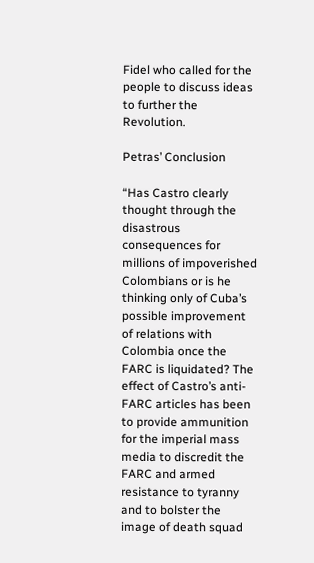Fidel who called for the people to discuss ideas to further the Revolution.

Petras’ Conclusion

“Has Castro clearly thought through the disastrous consequences for millions of impoverished Colombians or is he thinking only of Cuba’s possible improvement of relations with Colombia once the FARC is liquidated? The effect of Castro’s anti-FARC articles has been to provide ammunition for the imperial mass media to discredit the FARC and armed resistance to tyranny and to bolster the image of death squad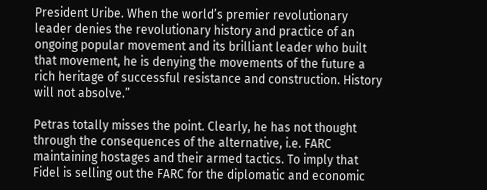President Uribe. When the world’s premier revolutionary leader denies the revolutionary history and practice of an ongoing popular movement and its brilliant leader who built that movement, he is denying the movements of the future a rich heritage of successful resistance and construction. History will not absolve.”

Petras totally misses the point. Clearly, he has not thought through the consequences of the alternative, i.e. FARC maintaining hostages and their armed tactics. To imply that Fidel is selling out the FARC for the diplomatic and economic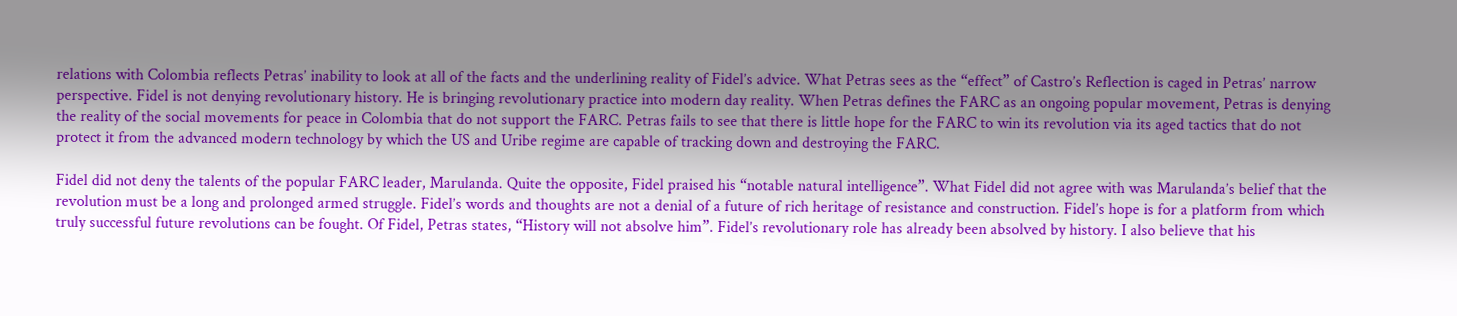relations with Colombia reflects Petras’ inability to look at all of the facts and the underlining reality of Fidel’s advice. What Petras sees as the “effect” of Castro’s Reflection is caged in Petras’ narrow perspective. Fidel is not denying revolutionary history. He is bringing revolutionary practice into modern day reality. When Petras defines the FARC as an ongoing popular movement, Petras is denying the reality of the social movements for peace in Colombia that do not support the FARC. Petras fails to see that there is little hope for the FARC to win its revolution via its aged tactics that do not protect it from the advanced modern technology by which the US and Uribe regime are capable of tracking down and destroying the FARC.

Fidel did not deny the talents of the popular FARC leader, Marulanda. Quite the opposite, Fidel praised his “notable natural intelligence”. What Fidel did not agree with was Marulanda’s belief that the revolution must be a long and prolonged armed struggle. Fidel’s words and thoughts are not a denial of a future of rich heritage of resistance and construction. Fidel’s hope is for a platform from which truly successful future revolutions can be fought. Of Fidel, Petras states, “History will not absolve him”. Fidel’s revolutionary role has already been absolved by history. I also believe that his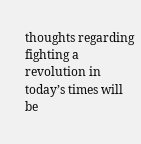thoughts regarding fighting a revolution in today’s times will be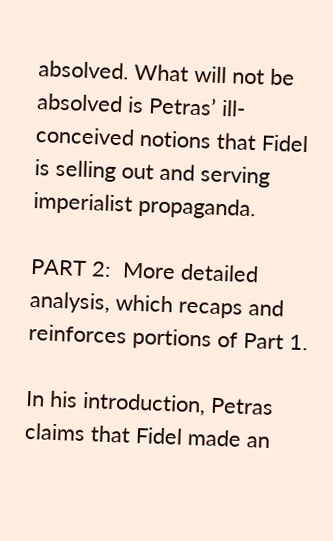absolved. What will not be absolved is Petras’ ill-conceived notions that Fidel is selling out and serving imperialist propaganda.

PART 2:  More detailed analysis, which recaps and reinforces portions of Part 1.

In his introduction, Petras claims that Fidel made an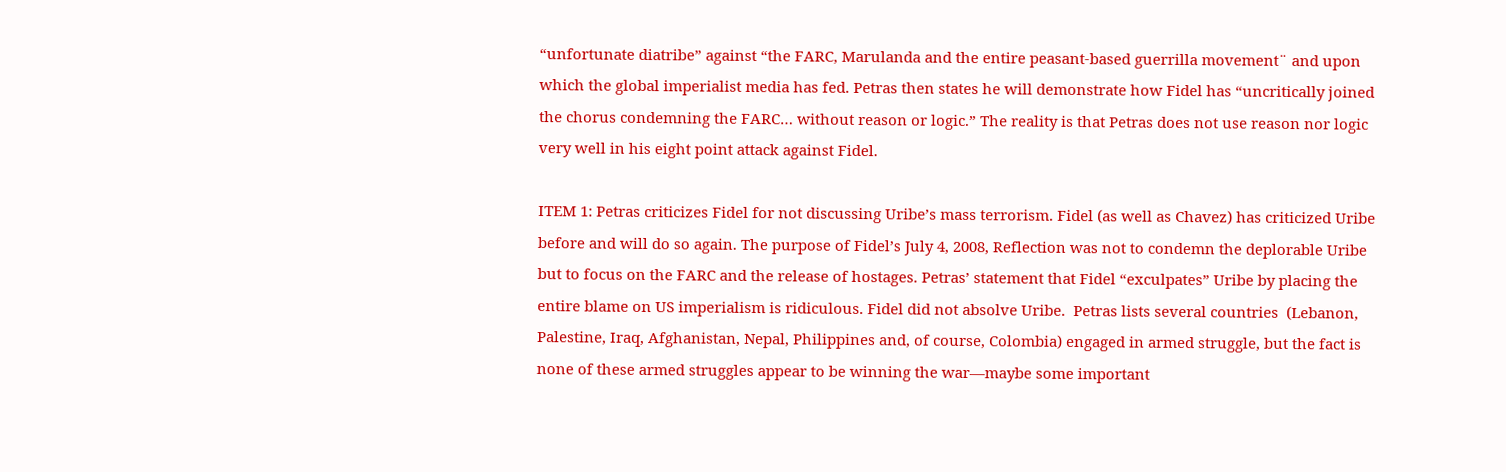“unfortunate diatribe” against “the FARC, Marulanda and the entire peasant-based guerrilla movement¨ and upon which the global imperialist media has fed. Petras then states he will demonstrate how Fidel has “uncritically joined the chorus condemning the FARC… without reason or logic.” The reality is that Petras does not use reason nor logic very well in his eight point attack against Fidel.

ITEM 1: Petras criticizes Fidel for not discussing Uribe’s mass terrorism. Fidel (as well as Chavez) has criticized Uribe before and will do so again. The purpose of Fidel’s July 4, 2008, Reflection was not to condemn the deplorable Uribe but to focus on the FARC and the release of hostages. Petras’ statement that Fidel “exculpates” Uribe by placing the entire blame on US imperialism is ridiculous. Fidel did not absolve Uribe.  Petras lists several countries  (Lebanon, Palestine, Iraq, Afghanistan, Nepal, Philippines and, of course, Colombia) engaged in armed struggle, but the fact is none of these armed struggles appear to be winning the war—maybe some important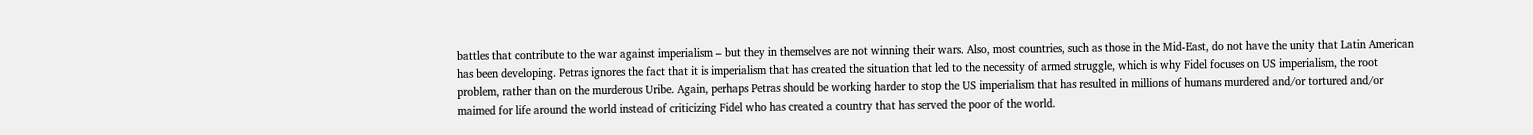battles that contribute to the war against imperialism – but they in themselves are not winning their wars. Also, most countries, such as those in the Mid-East, do not have the unity that Latin American has been developing. Petras ignores the fact that it is imperialism that has created the situation that led to the necessity of armed struggle, which is why Fidel focuses on US imperialism, the root problem, rather than on the murderous Uribe. Again, perhaps Petras should be working harder to stop the US imperialism that has resulted in millions of humans murdered and/or tortured and/or maimed for life around the world instead of criticizing Fidel who has created a country that has served the poor of the world.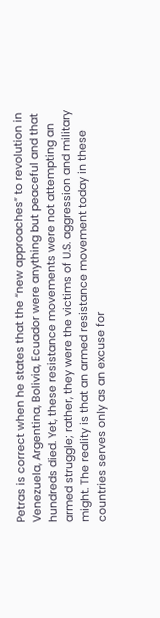Petras is correct when he states that the “new approaches” to revolution in Venezuela, Argentina, Bolivia, Ecuador were anything but peaceful and that hundreds died. Yet, these resistance movements were not attempting an armed struggle; rather, they were the victims of U.S. aggression and military might. The reality is that an armed resistance movement today in these countries serves only as an excuse for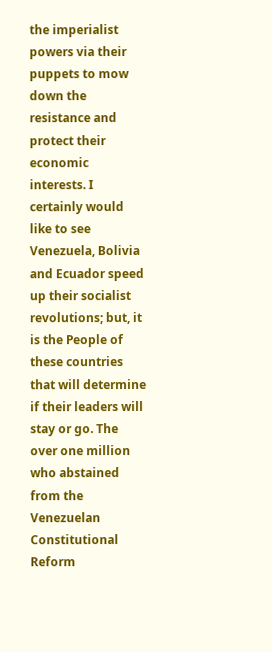the imperialist powers via their puppets to mow down the resistance and protect their economic interests. I certainly would like to see Venezuela, Bolivia and Ecuador speed up their socialist revolutions; but, it is the People of these countries that will determine if their leaders will stay or go. The over one million who abstained from the Venezuelan Constitutional Reform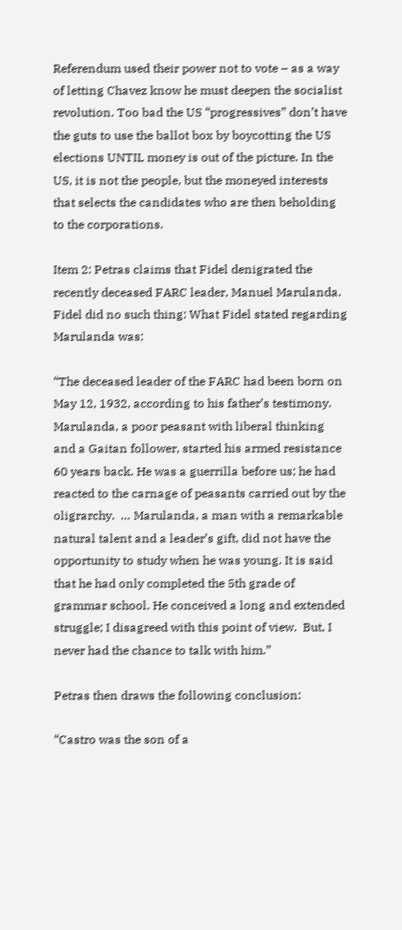Referendum used their power not to vote – as a way of letting Chavez know he must deepen the socialist revolution. Too bad the US “progressives” don’t have the guts to use the ballot box by boycotting the US elections UNTIL money is out of the picture. In the US, it is not the people, but the moneyed interests that selects the candidates who are then beholding to the corporations.

Item 2: Petras claims that Fidel denigrated the recently deceased FARC leader, Manuel Marulanda. Fidel did no such thing: What Fidel stated regarding Marulanda was:

“The deceased leader of the FARC had been born on May 12, 1932, according to his father’s testimony. Marulanda, a poor peasant with liberal thinking and a Gaitan follower, started his armed resistance 60 years back. He was a guerrilla before us; he had reacted to the carnage of peasants carried out by the oligrarchy.  … Marulanda, a man with a remarkable natural talent and a leader’s gift, did not have the opportunity to study when he was young. It is said that he had only completed the 5th grade of grammar school. He conceived a long and extended struggle; I disagreed with this point of view.  But, I never had the chance to talk with him.”

Petras then draws the following conclusion:

“Castro was the son of a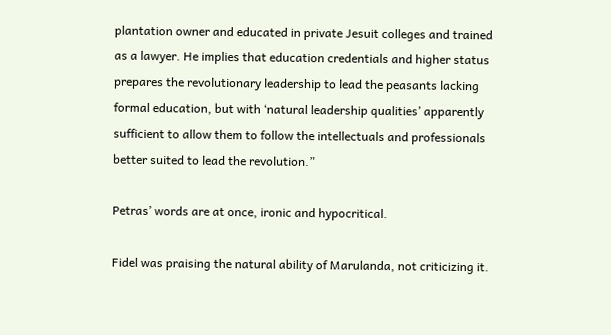plantation owner and educated in private Jesuit colleges and trained as a lawyer. He implies that education credentials and higher status prepares the revolutionary leadership to lead the peasants lacking formal education, but with ‘natural leadership qualities’ apparently sufficient to allow them to follow the intellectuals and professionals better suited to lead the revolution.”

Petras’ words are at once, ironic and hypocritical.

Fidel was praising the natural ability of Marulanda, not criticizing it.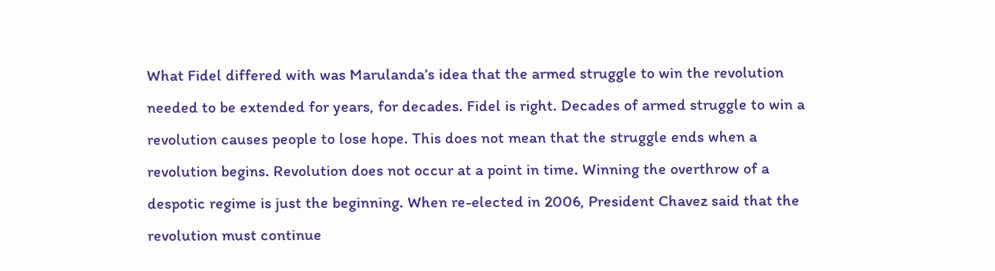What Fidel differed with was Marulanda’s idea that the armed struggle to win the revolution needed to be extended for years, for decades. Fidel is right. Decades of armed struggle to win a revolution causes people to lose hope. This does not mean that the struggle ends when a revolution begins. Revolution does not occur at a point in time. Winning the overthrow of a despotic regime is just the beginning. When re-elected in 2006, President Chavez said that the revolution must continue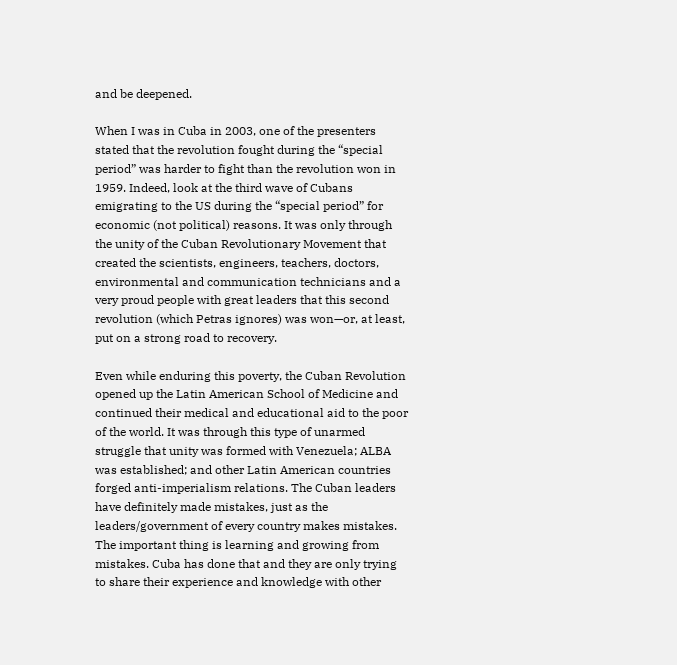and be deepened.

When I was in Cuba in 2003, one of the presenters stated that the revolution fought during the “special period” was harder to fight than the revolution won in 1959. Indeed, look at the third wave of Cubans emigrating to the US during the “special period” for economic (not political) reasons. It was only through the unity of the Cuban Revolutionary Movement that created the scientists, engineers, teachers, doctors, environmental and communication technicians and a very proud people with great leaders that this second revolution (which Petras ignores) was won—or, at least, put on a strong road to recovery.

Even while enduring this poverty, the Cuban Revolution opened up the Latin American School of Medicine and continued their medical and educational aid to the poor of the world. It was through this type of unarmed struggle that unity was formed with Venezuela; ALBA was established; and other Latin American countries forged anti-imperialism relations. The Cuban leaders have definitely made mistakes, just as the leaders/government of every country makes mistakes. The important thing is learning and growing from mistakes. Cuba has done that and they are only trying to share their experience and knowledge with other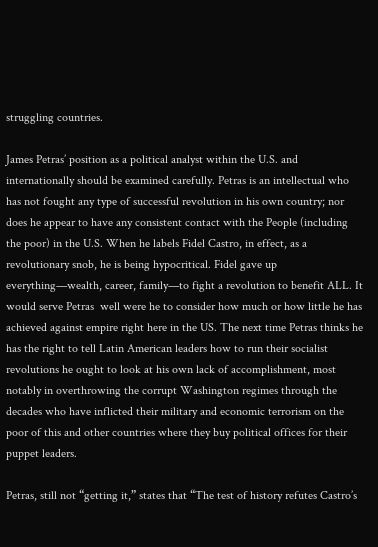struggling countries.

James Petras’ position as a political analyst within the U.S. and internationally should be examined carefully. Petras is an intellectual who has not fought any type of successful revolution in his own country; nor does he appear to have any consistent contact with the People (including the poor) in the U.S. When he labels Fidel Castro, in effect, as a revolutionary snob, he is being hypocritical. Fidel gave up everything—wealth, career, family—to fight a revolution to benefit ALL. It would serve Petras  well were he to consider how much or how little he has achieved against empire right here in the US. The next time Petras thinks he has the right to tell Latin American leaders how to run their socialist revolutions he ought to look at his own lack of accomplishment, most notably in overthrowing the corrupt Washington regimes through the decades who have inflicted their military and economic terrorism on the poor of this and other countries where they buy political offices for their puppet leaders.

Petras, still not “getting it,” states that “The test of history refutes Castro’s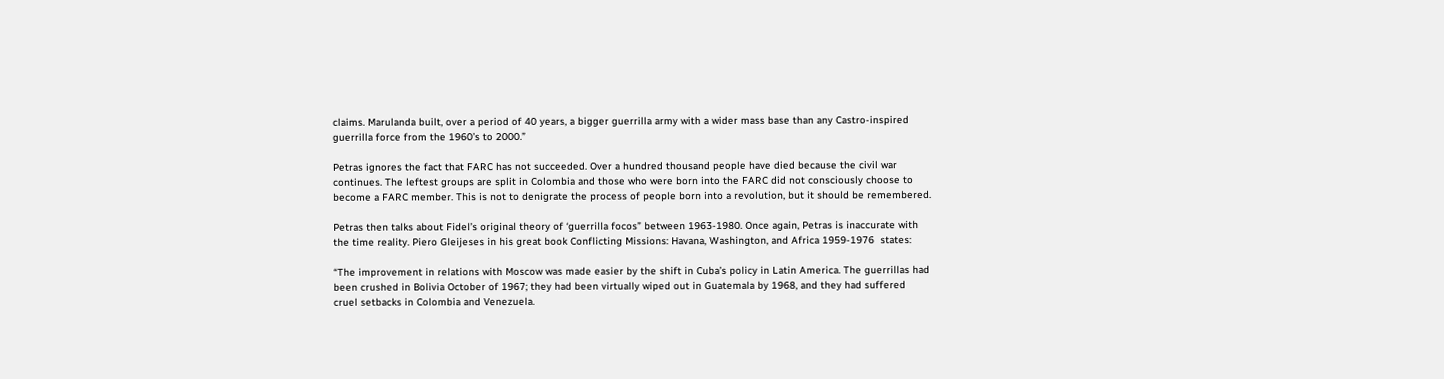claims. Marulanda built, over a period of 40 years, a bigger guerrilla army with a wider mass base than any Castro-inspired guerrilla force from the 1960’s to 2000.”

Petras ignores the fact that FARC has not succeeded. Over a hundred thousand people have died because the civil war continues. The leftest groups are split in Colombia and those who were born into the FARC did not consciously choose to become a FARC member. This is not to denigrate the process of people born into a revolution, but it should be remembered.

Petras then talks about Fidel’s original theory of ‘guerrilla focos” between 1963-1980. Once again, Petras is inaccurate with the time reality. Piero Gleijeses in his great book Conflicting Missions: Havana, Washington, and Africa 1959-1976  states:

“The improvement in relations with Moscow was made easier by the shift in Cuba’s policy in Latin America. The guerrillas had been crushed in Bolivia October of 1967; they had been virtually wiped out in Guatemala by 1968, and they had suffered cruel setbacks in Colombia and Venezuela.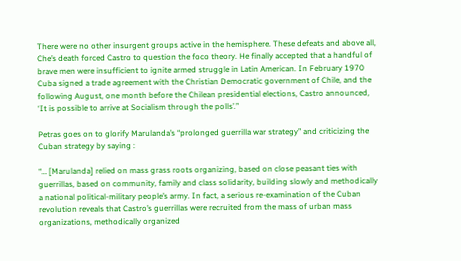There were no other insurgent groups active in the hemisphere. These defeats and above all, Che’s death forced Castro to question the foco theory. He finally accepted that a handful of brave men were insufficient to ignite armed struggle in Latin American. In February 1970 Cuba signed a trade agreement with the Christian Democratic government of Chile, and the following August, one month before the Chilean presidential elections, Castro announced, ‘It is possible to arrive at Socialism through the polls’.”

Petras goes on to glorify Marulanda’s “prolonged guerrilla war strategy” and criticizing the Cuban strategy by saying :

“… [Marulanda] relied on mass grass roots organizing, based on close peasant ties with guerrillas, based on community, family and class solidarity, building slowly and methodically a national political-military people’s army. In fact, a serious re-examination of the Cuban revolution reveals that Castro’s guerrillas were recruited from the mass of urban mass organizations, methodically organized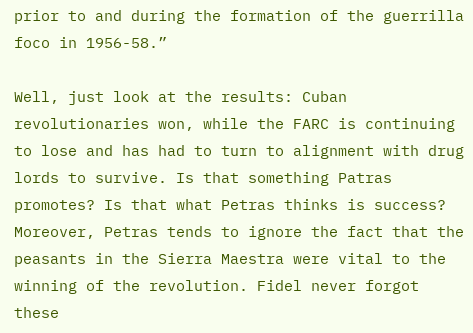prior to and during the formation of the guerrilla foco in 1956-58.”

Well, just look at the results: Cuban revolutionaries won, while the FARC is continuing to lose and has had to turn to alignment with drug lords to survive. Is that something Patras promotes? Is that what Petras thinks is success? Moreover, Petras tends to ignore the fact that the peasants in the Sierra Maestra were vital to the winning of the revolution. Fidel never forgot these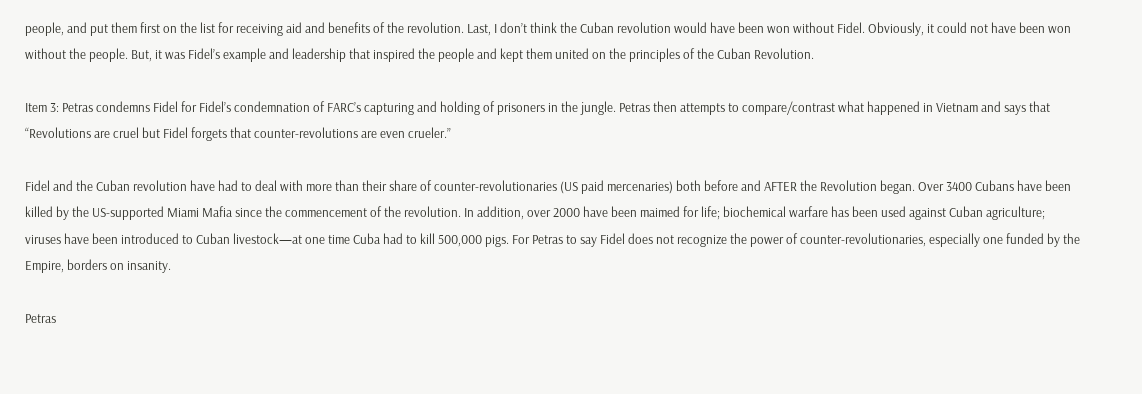people, and put them first on the list for receiving aid and benefits of the revolution. Last, I don’t think the Cuban revolution would have been won without Fidel. Obviously, it could not have been won without the people. But, it was Fidel’s example and leadership that inspired the people and kept them united on the principles of the Cuban Revolution.

Item 3: Petras condemns Fidel for Fidel’s condemnation of FARC’s capturing and holding of prisoners in the jungle. Petras then attempts to compare/contrast what happened in Vietnam and says that “Revolutions are cruel but Fidel forgets that counter-revolutions are even crueler.”

Fidel and the Cuban revolution have had to deal with more than their share of counter-revolutionaries (US paid mercenaries) both before and AFTER the Revolution began. Over 3400 Cubans have been killed by the US-supported Miami Mafia since the commencement of the revolution. In addition, over 2000 have been maimed for life; biochemical warfare has been used against Cuban agriculture; viruses have been introduced to Cuban livestock—at one time Cuba had to kill 500,000 pigs. For Petras to say Fidel does not recognize the power of counter-revolutionaries, especially one funded by the Empire, borders on insanity.

Petras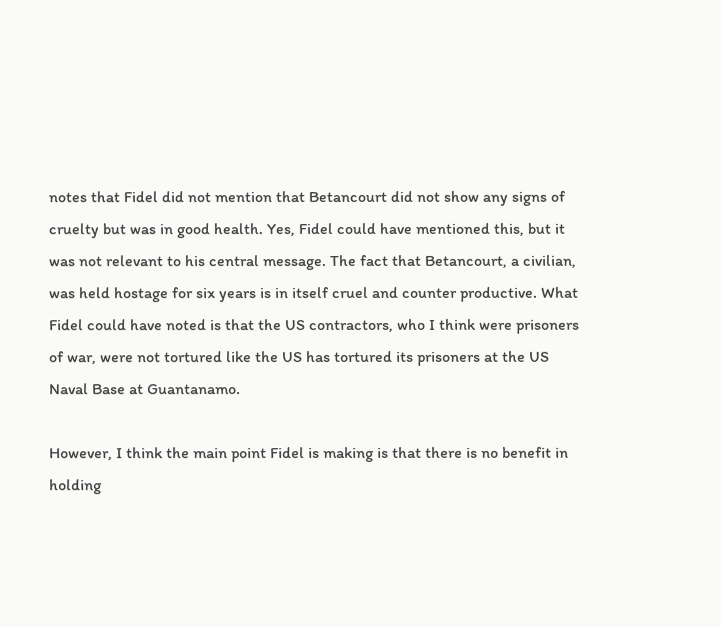notes that Fidel did not mention that Betancourt did not show any signs of cruelty but was in good health. Yes, Fidel could have mentioned this, but it was not relevant to his central message. The fact that Betancourt, a civilian, was held hostage for six years is in itself cruel and counter productive. What Fidel could have noted is that the US contractors, who I think were prisoners of war, were not tortured like the US has tortured its prisoners at the US Naval Base at Guantanamo.

However, I think the main point Fidel is making is that there is no benefit in holding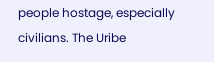people hostage, especially civilians. The Uribe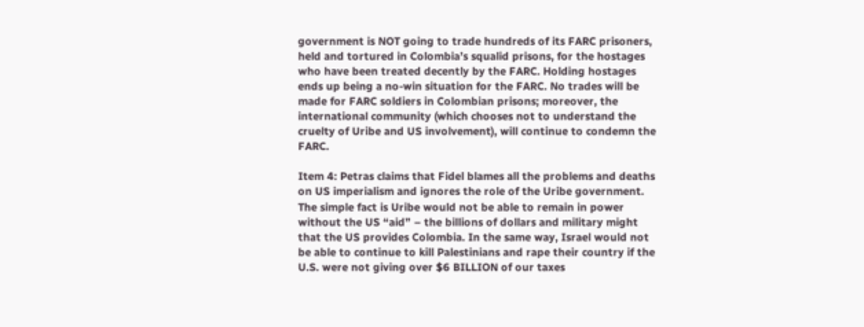government is NOT going to trade hundreds of its FARC prisoners, held and tortured in Colombia’s squalid prisons, for the hostages who have been treated decently by the FARC. Holding hostages ends up being a no-win situation for the FARC. No trades will be made for FARC soldiers in Colombian prisons; moreover, the international community (which chooses not to understand the cruelty of Uribe and US involvement), will continue to condemn the FARC.

Item 4: Petras claims that Fidel blames all the problems and deaths on US imperialism and ignores the role of the Uribe government. The simple fact is Uribe would not be able to remain in power without the US “aid” – the billions of dollars and military might that the US provides Colombia. In the same way, Israel would not be able to continue to kill Palestinians and rape their country if the U.S. were not giving over $6 BILLION of our taxes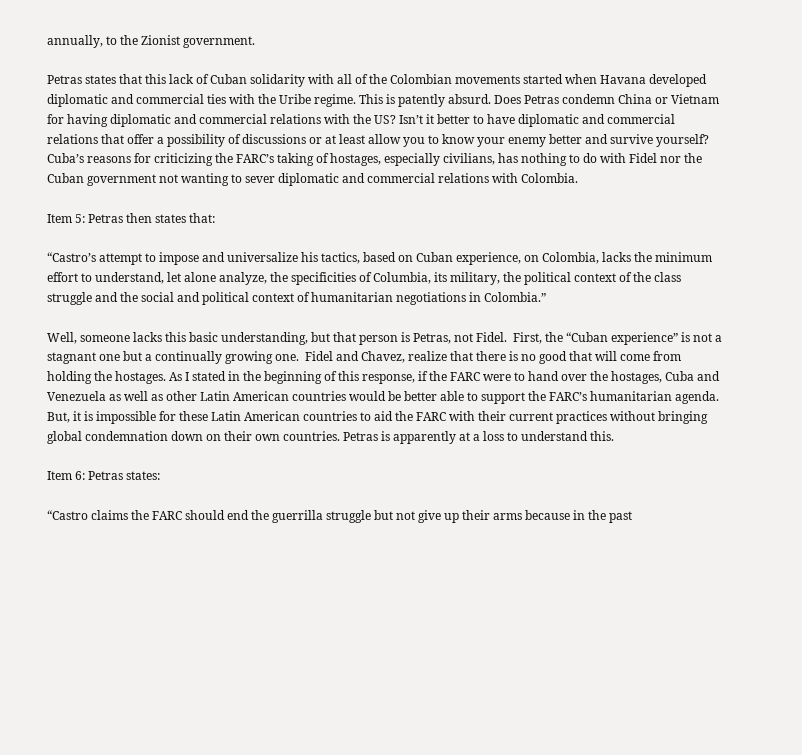annually, to the Zionist government.

Petras states that this lack of Cuban solidarity with all of the Colombian movements started when Havana developed diplomatic and commercial ties with the Uribe regime. This is patently absurd. Does Petras condemn China or Vietnam for having diplomatic and commercial relations with the US? Isn’t it better to have diplomatic and commercial relations that offer a possibility of discussions or at least allow you to know your enemy better and survive yourself? Cuba’s reasons for criticizing the FARC’s taking of hostages, especially civilians, has nothing to do with Fidel nor the Cuban government not wanting to sever diplomatic and commercial relations with Colombia.

Item 5: Petras then states that:

“Castro’s attempt to impose and universalize his tactics, based on Cuban experience, on Colombia, lacks the minimum effort to understand, let alone analyze, the specificities of Columbia, its military, the political context of the class struggle and the social and political context of humanitarian negotiations in Colombia.”

Well, someone lacks this basic understanding, but that person is Petras, not Fidel.  First, the “Cuban experience” is not a stagnant one but a continually growing one.  Fidel and Chavez, realize that there is no good that will come from holding the hostages. As I stated in the beginning of this response, if the FARC were to hand over the hostages, Cuba and Venezuela as well as other Latin American countries would be better able to support the FARC’s humanitarian agenda. But, it is impossible for these Latin American countries to aid the FARC with their current practices without bringing global condemnation down on their own countries. Petras is apparently at a loss to understand this.

Item 6: Petras states:

“Castro claims the FARC should end the guerrilla struggle but not give up their arms because in the past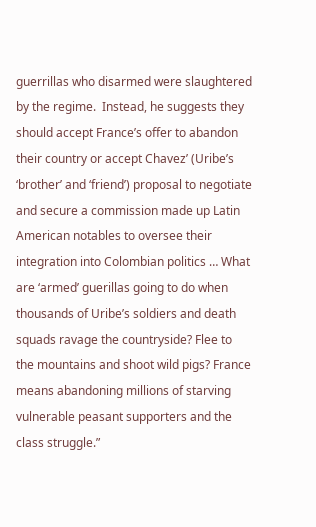guerrillas who disarmed were slaughtered by the regime.  Instead, he suggests they should accept France’s offer to abandon their country or accept Chavez’ (Uribe’s ‘brother’ and ‘friend’) proposal to negotiate and secure a commission made up Latin American notables to oversee their integration into Colombian politics … What are ‘armed’ guerillas going to do when thousands of Uribe’s soldiers and death squads ravage the countryside? Flee to the mountains and shoot wild pigs? France means abandoning millions of starving vulnerable peasant supporters and the class struggle.”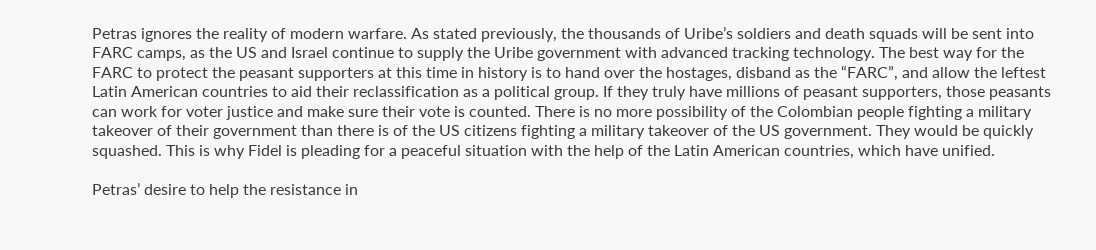Petras ignores the reality of modern warfare. As stated previously, the thousands of Uribe’s soldiers and death squads will be sent into FARC camps, as the US and Israel continue to supply the Uribe government with advanced tracking technology. The best way for the FARC to protect the peasant supporters at this time in history is to hand over the hostages, disband as the “FARC”, and allow the leftest Latin American countries to aid their reclassification as a political group. If they truly have millions of peasant supporters, those peasants can work for voter justice and make sure their vote is counted. There is no more possibility of the Colombian people fighting a military takeover of their government than there is of the US citizens fighting a military takeover of the US government. They would be quickly squashed. This is why Fidel is pleading for a peaceful situation with the help of the Latin American countries, which have unified.

Petras’ desire to help the resistance in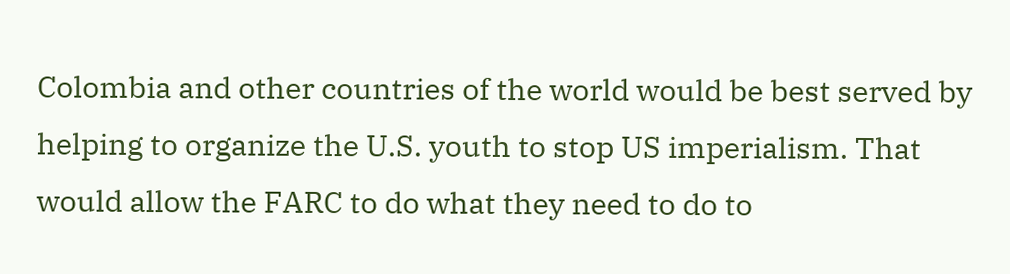Colombia and other countries of the world would be best served by helping to organize the U.S. youth to stop US imperialism. That would allow the FARC to do what they need to do to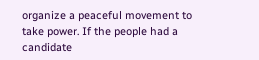organize a peaceful movement to take power. If the people had a candidate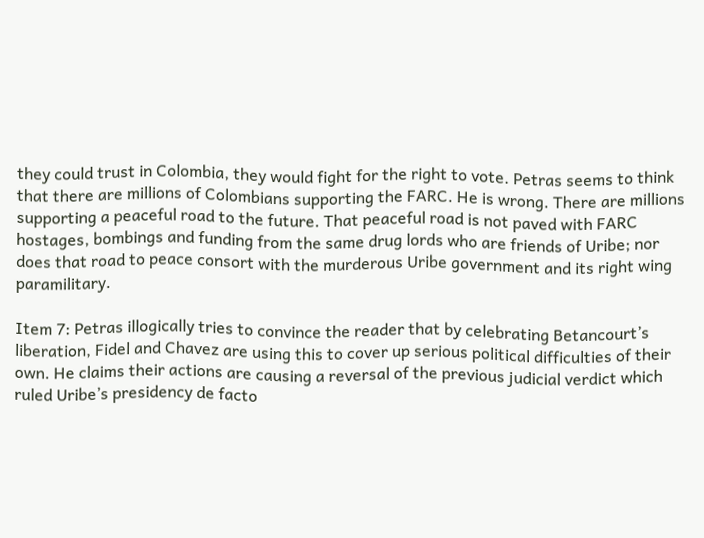they could trust in Colombia, they would fight for the right to vote. Petras seems to think that there are millions of Colombians supporting the FARC. He is wrong. There are millions supporting a peaceful road to the future. That peaceful road is not paved with FARC hostages, bombings and funding from the same drug lords who are friends of Uribe; nor does that road to peace consort with the murderous Uribe government and its right wing paramilitary.

Item 7: Petras illogically tries to convince the reader that by celebrating Betancourt’s liberation, Fidel and Chavez are using this to cover up serious political difficulties of their own. He claims their actions are causing a reversal of the previous judicial verdict which ruled Uribe’s presidency de facto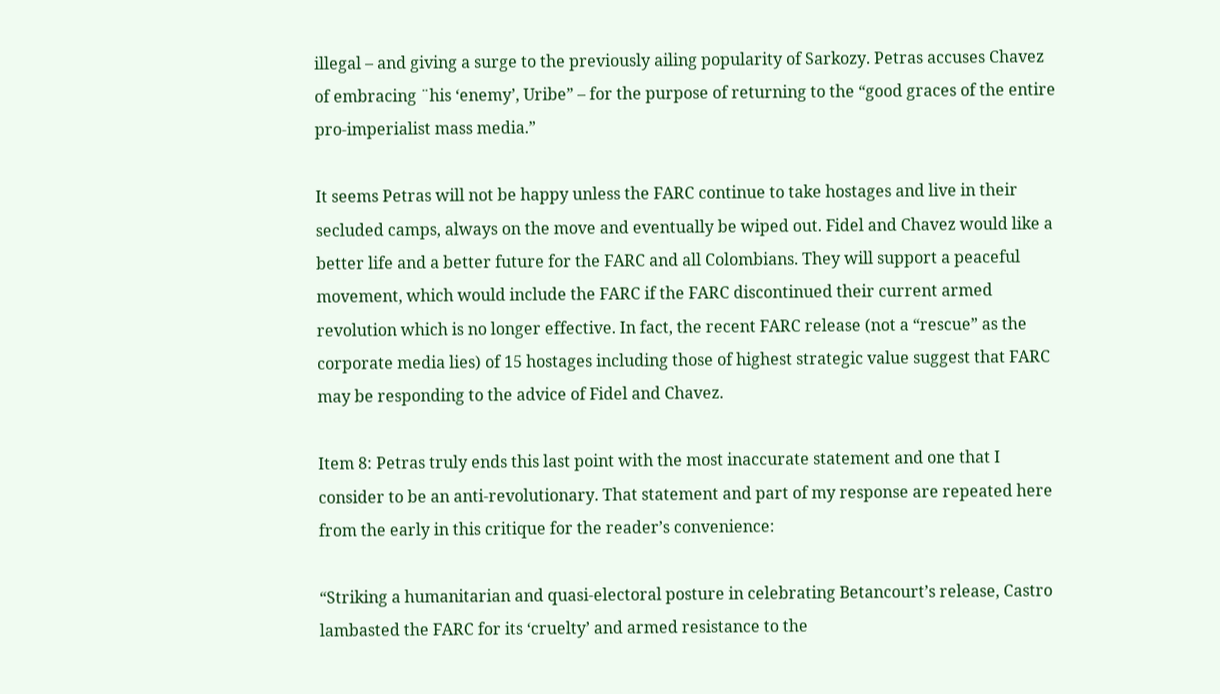illegal – and giving a surge to the previously ailing popularity of Sarkozy. Petras accuses Chavez of embracing ¨his ‘enemy’, Uribe” – for the purpose of returning to the “good graces of the entire pro-imperialist mass media.”

It seems Petras will not be happy unless the FARC continue to take hostages and live in their secluded camps, always on the move and eventually be wiped out. Fidel and Chavez would like a better life and a better future for the FARC and all Colombians. They will support a peaceful movement, which would include the FARC if the FARC discontinued their current armed revolution which is no longer effective. In fact, the recent FARC release (not a “rescue” as the corporate media lies) of 15 hostages including those of highest strategic value suggest that FARC may be responding to the advice of Fidel and Chavez.

Item 8: Petras truly ends this last point with the most inaccurate statement and one that I consider to be an anti-revolutionary. That statement and part of my response are repeated here from the early in this critique for the reader’s convenience:

“Striking a humanitarian and quasi-electoral posture in celebrating Betancourt’s release, Castro lambasted the FARC for its ‘cruelty’ and armed resistance to the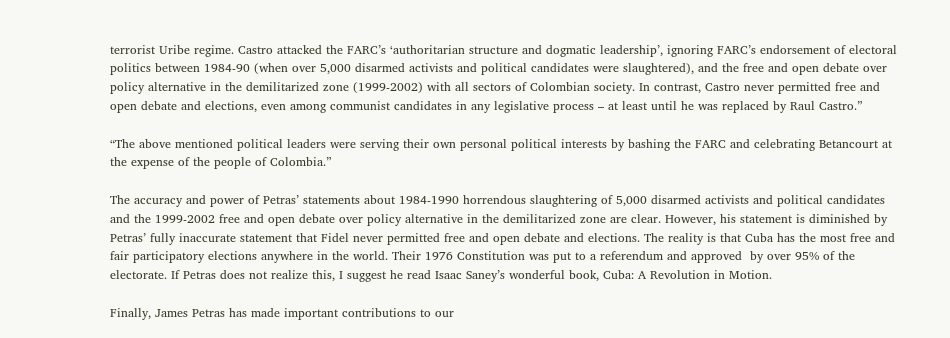terrorist Uribe regime. Castro attacked the FARC’s ‘authoritarian structure and dogmatic leadership’, ignoring FARC’s endorsement of electoral politics between 1984-90 (when over 5,000 disarmed activists and political candidates were slaughtered), and the free and open debate over policy alternative in the demilitarized zone (1999-2002) with all sectors of Colombian society. In contrast, Castro never permitted free and open debate and elections, even among communist candidates in any legislative process – at least until he was replaced by Raul Castro.”

“The above mentioned political leaders were serving their own personal political interests by bashing the FARC and celebrating Betancourt at the expense of the people of Colombia.”

The accuracy and power of Petras’ statements about 1984-1990 horrendous slaughtering of 5,000 disarmed activists and political candidates and the 1999-2002 free and open debate over policy alternative in the demilitarized zone are clear. However, his statement is diminished by Petras’ fully inaccurate statement that Fidel never permitted free and open debate and elections. The reality is that Cuba has the most free and fair participatory elections anywhere in the world. Their 1976 Constitution was put to a referendum and approved  by over 95% of the electorate. If Petras does not realize this, I suggest he read Isaac Saney’s wonderful book, Cuba: A Revolution in Motion.

Finally, James Petras has made important contributions to our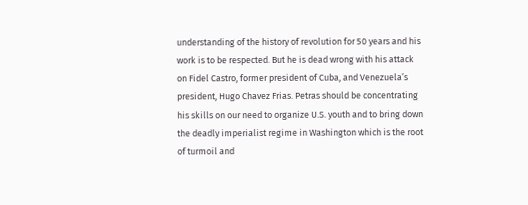understanding of the history of revolution for 50 years and his work is to be respected. But he is dead wrong with his attack on Fidel Castro, former president of Cuba, and Venezuela’s president, Hugo Chavez Frias. Petras should be concentrating his skills on our need to organize U.S. youth and to bring down the deadly imperialist regime in Washington which is the root of turmoil and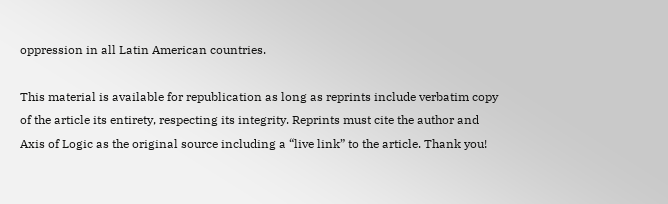oppression in all Latin American countries.

This material is available for republication as long as reprints include verbatim copy of the article its entirety, respecting its integrity. Reprints must cite the author and Axis of Logic as the original source including a “live link” to the article. Thank you!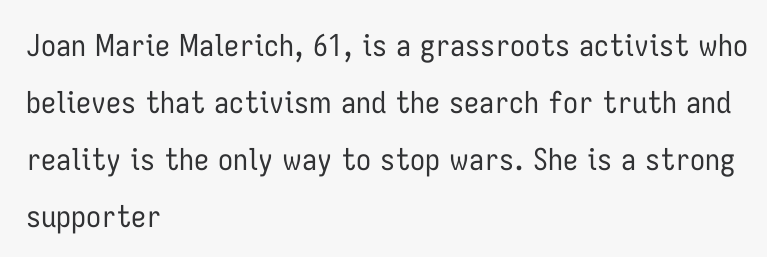Joan Marie Malerich, 61, is a grassroots activist who believes that activism and the search for truth and reality is the only way to stop wars. She is a strong supporter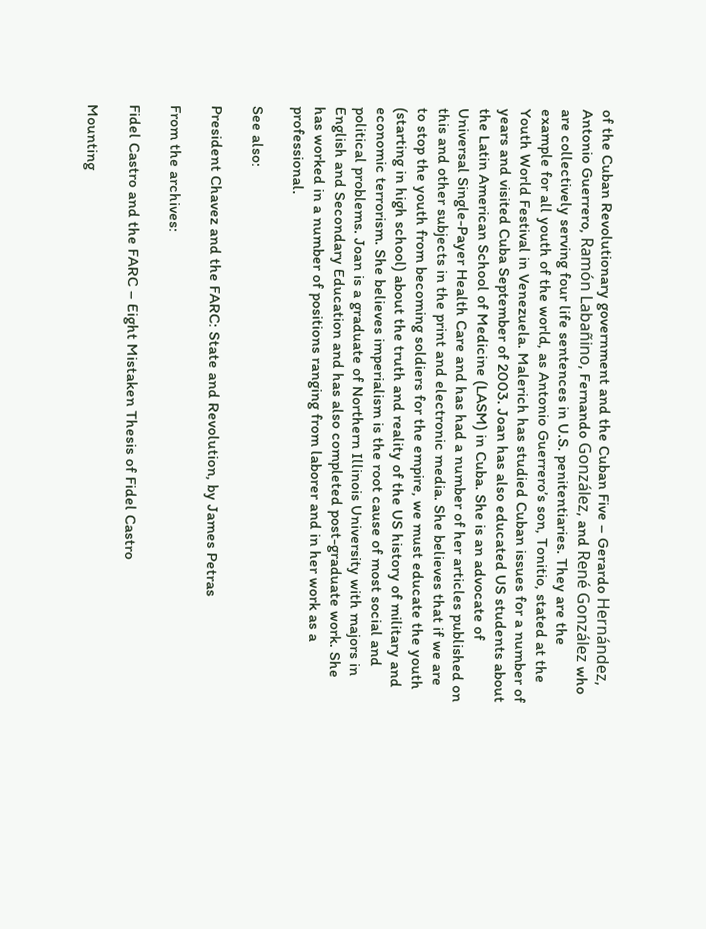of the Cuban Revolutionary government and the Cuban Five – Gerardo Hernández, Antonio Guerrero, Ramón Labañino, Fernando González, and René González who are collectively serving four life sentences in U.S. penitentiaries. They are the example for all youth of the world, as Antonio Guerrero’s son, Tonitio, stated at the Youth World Festival in Venezuela. Malerich has studied Cuban issues for a number of years and visited Cuba September of 2003. Joan has also educated US students about the Latin American School of Medicine (LASM) in Cuba. She is an advocate of Universal Single-Payer Health Care and has had a number of her articles published on this and other subjects in the print and electronic media. She believes that if we are to stop the youth from becoming soldiers for the empire, we must educate the youth (starting in high school) about the truth and reality of the US history of military and economic terrorism. She believes imperialism is the root cause of most social and political problems. Joan is a graduate of Northern Illinois University with majors in English and Secondary Education and has also completed post-graduate work. She has worked in a number of positions ranging from laborer and in her work as a professional.

See also:

President Chavez and the FARC: State and Revolution, by James Petras

From the archives:

Fidel Castro and the FARC – Eight Mistaken Thesis of Fidel Castro

Mounting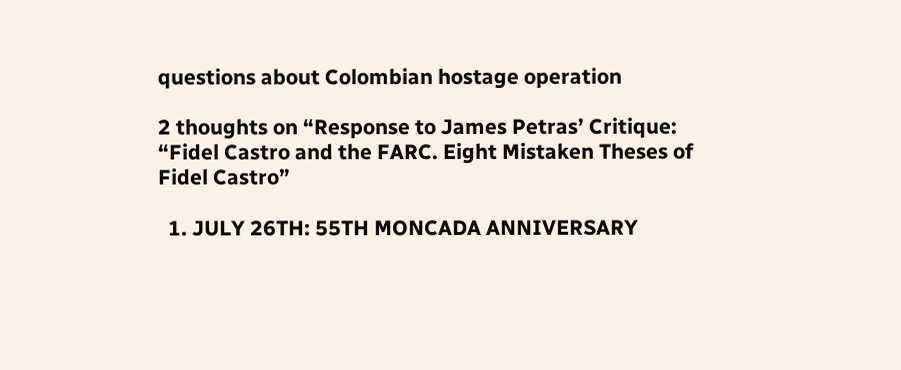questions about Colombian hostage operation

2 thoughts on “Response to James Petras’ Critique: “Fidel Castro and the FARC. Eight Mistaken Theses of Fidel Castro”

  1. JULY 26TH: 55TH MONCADA ANNIVERSARY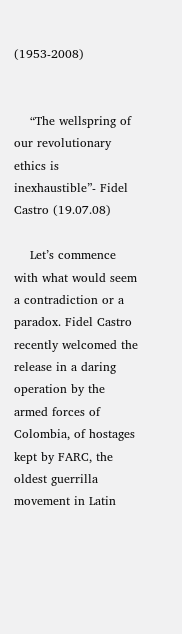(1953-2008)


    “The wellspring of our revolutionary ethics is inexhaustible”- Fidel Castro (19.07.08)

    Let’s commence with what would seem a contradiction or a paradox. Fidel Castro recently welcomed the release in a daring operation by the armed forces of Colombia, of hostages kept by FARC, the oldest guerrilla movement in Latin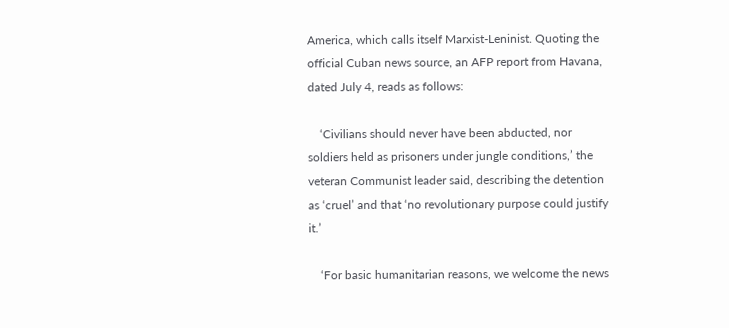America, which calls itself Marxist-Leninist. Quoting the official Cuban news source, an AFP report from Havana, dated July 4, reads as follows:

    ‘Civilians should never have been abducted, nor soldiers held as prisoners under jungle conditions,’ the veteran Communist leader said, describing the detention as ‘cruel’ and that ‘no revolutionary purpose could justify it.’

    ‘For basic humanitarian reasons, we welcome the news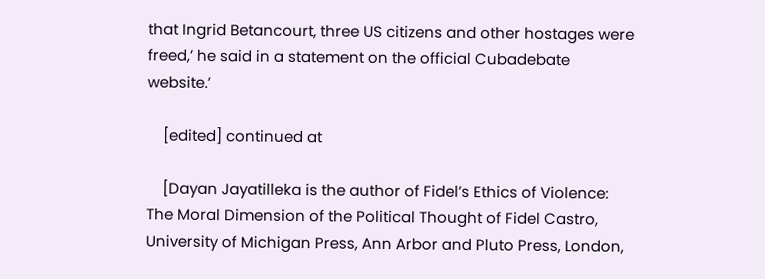that Ingrid Betancourt, three US citizens and other hostages were freed,’ he said in a statement on the official Cubadebate website.’

    [edited] continued at

    [Dayan Jayatilleka is the author of Fidel’s Ethics of Violence: The Moral Dimension of the Political Thought of Fidel Castro, University of Michigan Press, Ann Arbor and Pluto Press, London,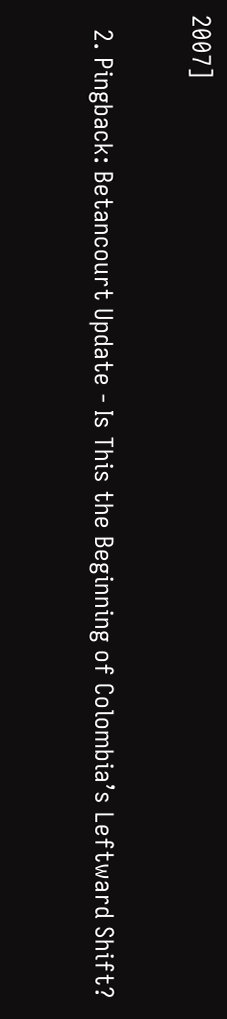2007]

  2. Pingback: Betancourt Update - Is This the Beginning of Colombia’s Leftward Shift?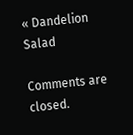« Dandelion Salad

Comments are closed.